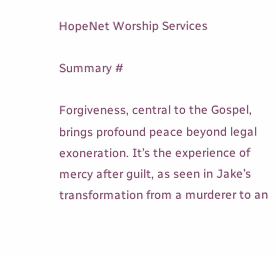HopeNet Worship Services

Summary #

Forgiveness, central to the Gospel, brings profound peace beyond legal exoneration. It’s the experience of mercy after guilt, as seen in Jake’s transformation from a murderer to an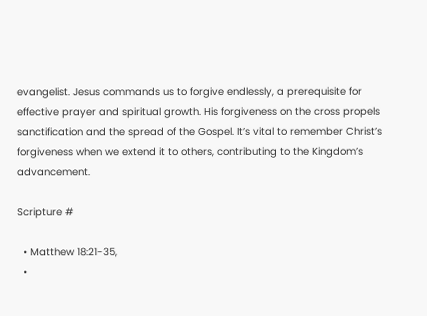evangelist. Jesus commands us to forgive endlessly, a prerequisite for effective prayer and spiritual growth. His forgiveness on the cross propels sanctification and the spread of the Gospel. It’s vital to remember Christ’s forgiveness when we extend it to others, contributing to the Kingdom’s advancement.

Scripture #

  • Matthew 18:21-35,
  •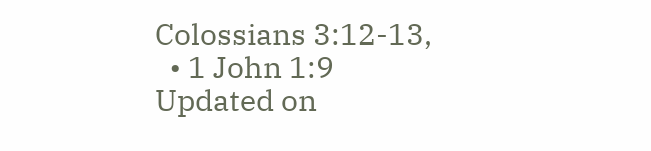Colossians 3:12-13,
  • 1 John 1:9
Updated on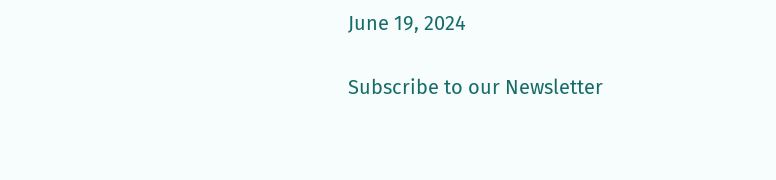June 19, 2024

Subscribe to our Newsletter